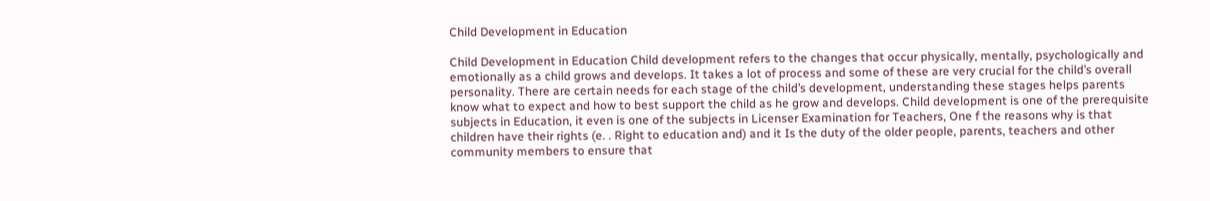Child Development in Education

Child Development in Education Child development refers to the changes that occur physically, mentally, psychologically and emotionally as a child grows and develops. It takes a lot of process and some of these are very crucial for the child’s overall personality. There are certain needs for each stage of the child’s development, understanding these stages helps parents know what to expect and how to best support the child as he grow and develops. Child development is one of the prerequisite subjects in Education, it even is one of the subjects in Licenser Examination for Teachers, One f the reasons why is that children have their rights (e. . Right to education and) and it Is the duty of the older people, parents, teachers and other community members to ensure that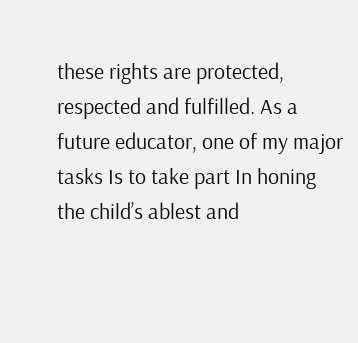these rights are protected, respected and fulfilled. As a future educator, one of my major tasks Is to take part In honing the child’s ablest and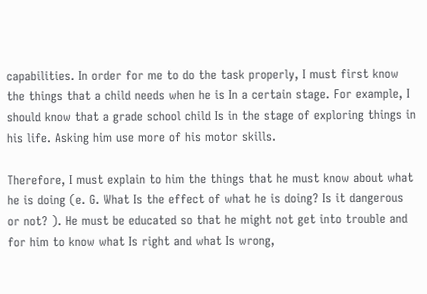capabilities. In order for me to do the task properly, I must first know the things that a child needs when he is In a certain stage. For example, I should know that a grade school child Is in the stage of exploring things in his life. Asking him use more of his motor skills.

Therefore, I must explain to him the things that he must know about what he is doing (e. G. What Is the effect of what he is doing? Is it dangerous or not? ). He must be educated so that he might not get into trouble and for him to know what Is right and what Is wrong,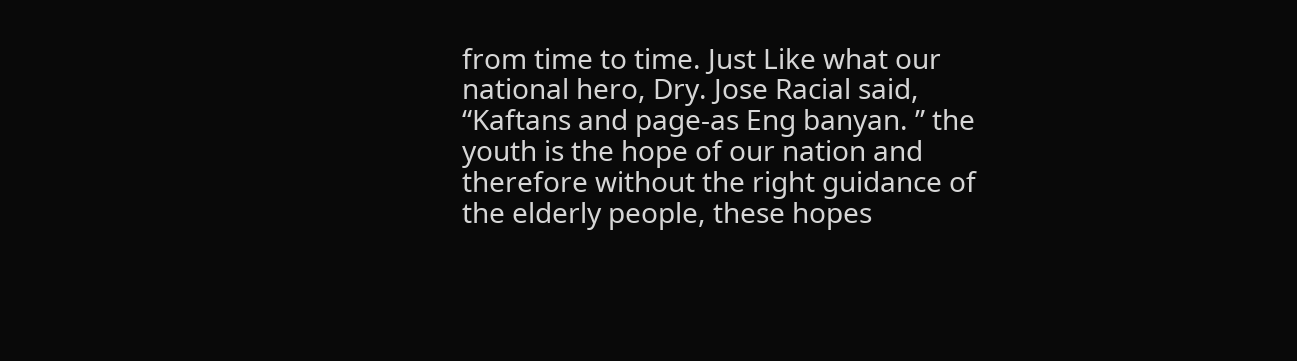from time to time. Just Like what our national hero, Dry. Jose Racial said, “Kaftans and page-as Eng banyan. ” the youth is the hope of our nation and therefore without the right guidance of the elderly people, these hopes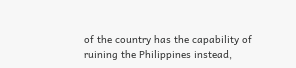of the country has the capability of ruining the Philippines instead,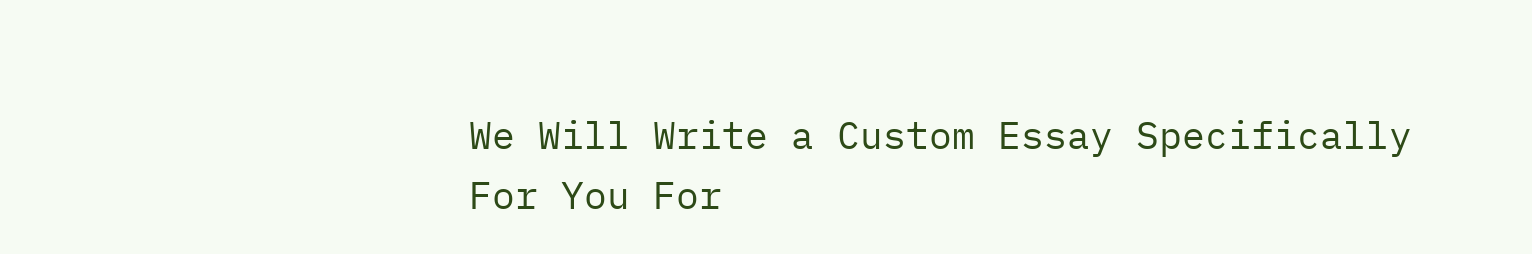We Will Write a Custom Essay Specifically
For You For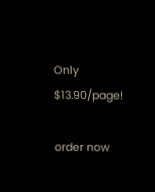Only $13.90/page!

order now